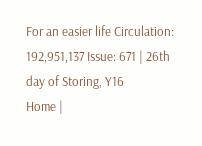For an easier life Circulation: 192,951,137 Issue: 671 | 26th day of Storing, Y16
Home |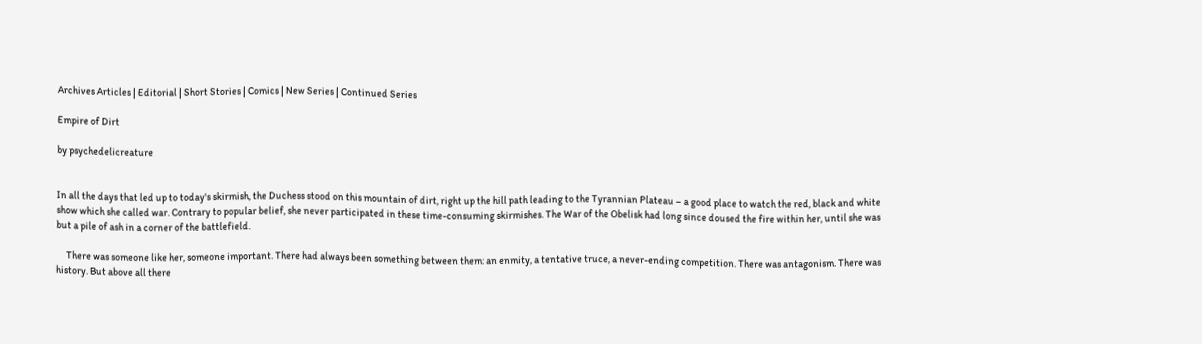Archives Articles | Editorial | Short Stories | Comics | New Series | Continued Series

Empire of Dirt

by psychedelicreature


In all the days that led up to today's skirmish, the Duchess stood on this mountain of dirt, right up the hill path leading to the Tyrannian Plateau – a good place to watch the red, black and white show which she called war. Contrary to popular belief, she never participated in these time-consuming skirmishes. The War of the Obelisk had long since doused the fire within her, until she was but a pile of ash in a corner of the battlefield.

     There was someone like her, someone important. There had always been something between them: an enmity, a tentative truce, a never-ending competition. There was antagonism. There was history. But above all there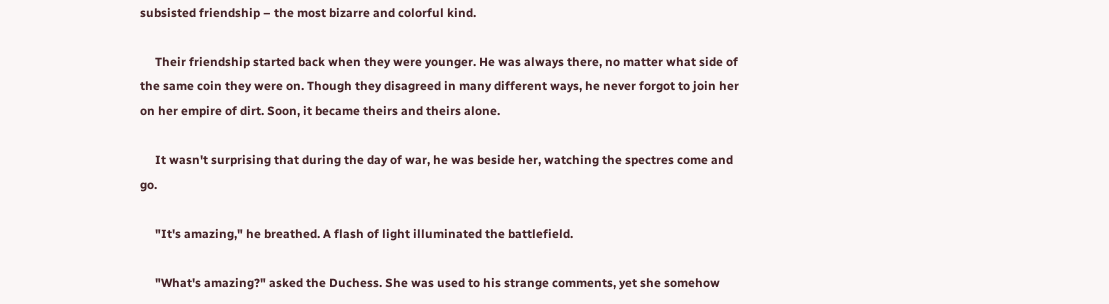subsisted friendship – the most bizarre and colorful kind.

     Their friendship started back when they were younger. He was always there, no matter what side of the same coin they were on. Though they disagreed in many different ways, he never forgot to join her on her empire of dirt. Soon, it became theirs and theirs alone.

     It wasn't surprising that during the day of war, he was beside her, watching the spectres come and go.

     "It's amazing," he breathed. A flash of light illuminated the battlefield.

     "What's amazing?" asked the Duchess. She was used to his strange comments, yet she somehow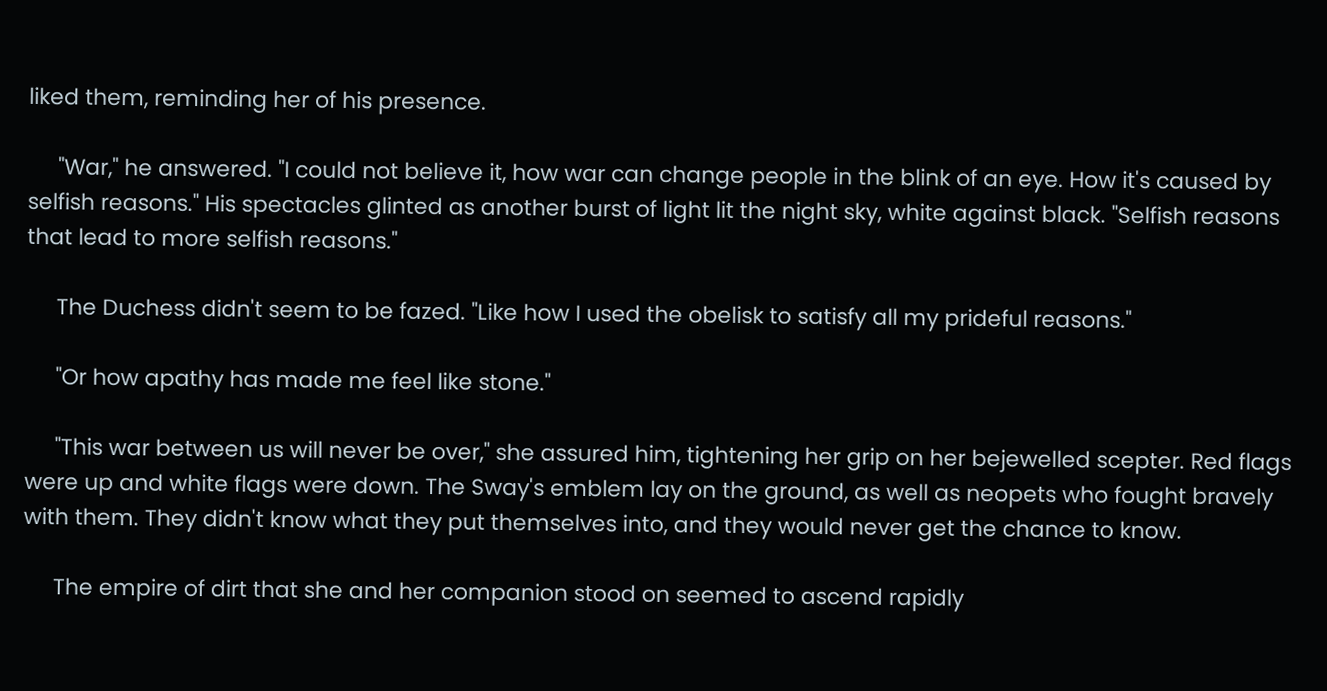liked them, reminding her of his presence.

     "War," he answered. "I could not believe it, how war can change people in the blink of an eye. How it's caused by selfish reasons." His spectacles glinted as another burst of light lit the night sky, white against black. "Selfish reasons that lead to more selfish reasons."

     The Duchess didn't seem to be fazed. "Like how I used the obelisk to satisfy all my prideful reasons."

     "Or how apathy has made me feel like stone."

     "This war between us will never be over," she assured him, tightening her grip on her bejewelled scepter. Red flags were up and white flags were down. The Sway's emblem lay on the ground, as well as neopets who fought bravely with them. They didn't know what they put themselves into, and they would never get the chance to know.

     The empire of dirt that she and her companion stood on seemed to ascend rapidly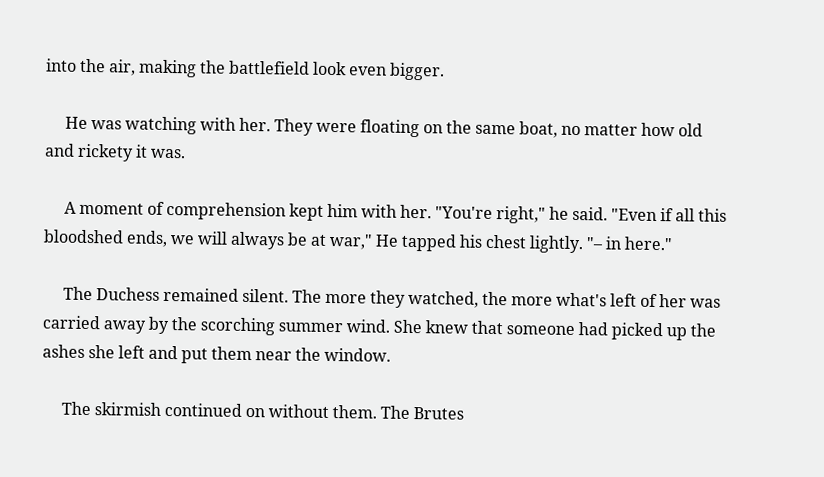into the air, making the battlefield look even bigger.

     He was watching with her. They were floating on the same boat, no matter how old and rickety it was.

     A moment of comprehension kept him with her. "You're right," he said. "Even if all this bloodshed ends, we will always be at war," He tapped his chest lightly. "– in here."

     The Duchess remained silent. The more they watched, the more what's left of her was carried away by the scorching summer wind. She knew that someone had picked up the ashes she left and put them near the window.

     The skirmish continued on without them. The Brutes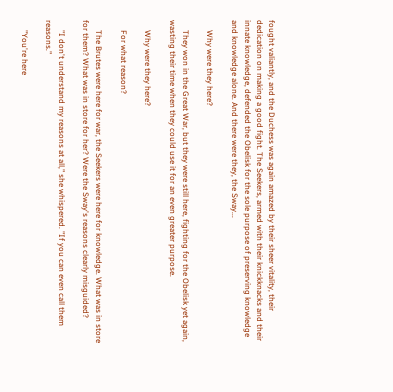fought valiantly, and the Duchess was again amazed by their sheer vitality, their dedication on making a good fight. The Seekers, armed with their knickknacks and their innate knowledge, defended the Obelisk for the sole purpose of preserving knowledge and knowledge alone. And there were they, the Sway...

     Why were they here?

     They won in the Great War, but they were still here, fighting for the Obelisk yet again, wasting their time when they could use it for an even greater purpose.

     Why were they here?

     For what reason?

     The Brutes were here for war, the Seekers were here for knowledge. What was in store for them? What was in store for her? Were the Sway's reasons clearly misguided?

     "I don't understand my reasons at all," she whispered. "If you can even call them reasons."

     "You're here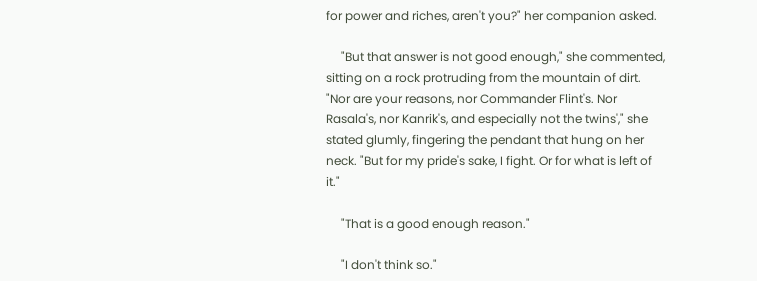for power and riches, aren't you?" her companion asked.

     "But that answer is not good enough," she commented, sitting on a rock protruding from the mountain of dirt. "Nor are your reasons, nor Commander Flint's. Nor Rasala's, nor Kanrik's, and especially not the twins'," she stated glumly, fingering the pendant that hung on her neck. "But for my pride's sake, I fight. Or for what is left of it."

     "That is a good enough reason."

     "I don't think so."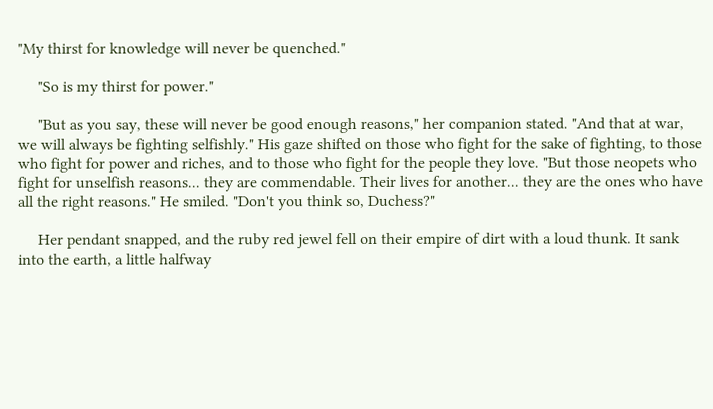"My thirst for knowledge will never be quenched."

     "So is my thirst for power."

     "But as you say, these will never be good enough reasons," her companion stated. "And that at war, we will always be fighting selfishly." His gaze shifted on those who fight for the sake of fighting, to those who fight for power and riches, and to those who fight for the people they love. "But those neopets who fight for unselfish reasons... they are commendable. Their lives for another... they are the ones who have all the right reasons." He smiled. "Don't you think so, Duchess?"

     Her pendant snapped, and the ruby red jewel fell on their empire of dirt with a loud thunk. It sank into the earth, a little halfway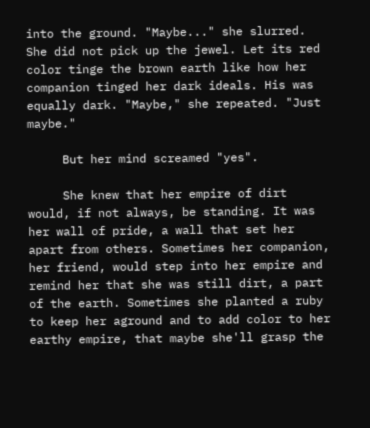into the ground. "Maybe..." she slurred. She did not pick up the jewel. Let its red color tinge the brown earth like how her companion tinged her dark ideals. His was equally dark. "Maybe," she repeated. "Just maybe."

     But her mind screamed "yes".

     She knew that her empire of dirt would, if not always, be standing. It was her wall of pride, a wall that set her apart from others. Sometimes her companion, her friend, would step into her empire and remind her that she was still dirt, a part of the earth. Sometimes she planted a ruby to keep her aground and to add color to her earthy empire, that maybe she'll grasp the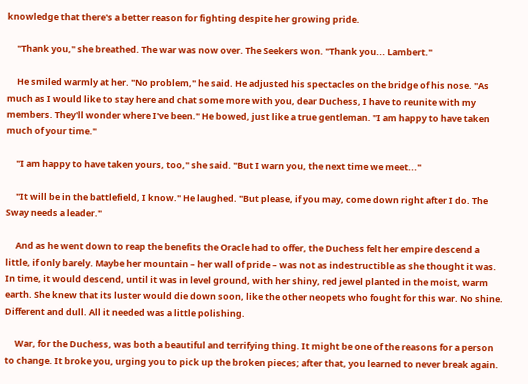knowledge that there's a better reason for fighting despite her growing pride.

     "Thank you," she breathed. The war was now over. The Seekers won. "Thank you... Lambert."

     He smiled warmly at her. "No problem," he said. He adjusted his spectacles on the bridge of his nose. "As much as I would like to stay here and chat some more with you, dear Duchess, I have to reunite with my members. They'll wonder where I've been." He bowed, just like a true gentleman. "I am happy to have taken much of your time."

     "I am happy to have taken yours, too," she said. "But I warn you, the next time we meet..."

     "It will be in the battlefield, I know." He laughed. "But please, if you may, come down right after I do. The Sway needs a leader."

     And as he went down to reap the benefits the Oracle had to offer, the Duchess felt her empire descend a little, if only barely. Maybe her mountain – her wall of pride – was not as indestructible as she thought it was. In time, it would descend, until it was in level ground, with her shiny, red jewel planted in the moist, warm earth. She knew that its luster would die down soon, like the other neopets who fought for this war. No shine. Different and dull. All it needed was a little polishing.

     War, for the Duchess, was both a beautiful and terrifying thing. It might be one of the reasons for a person to change. It broke you, urging you to pick up the broken pieces; after that, you learned to never break again.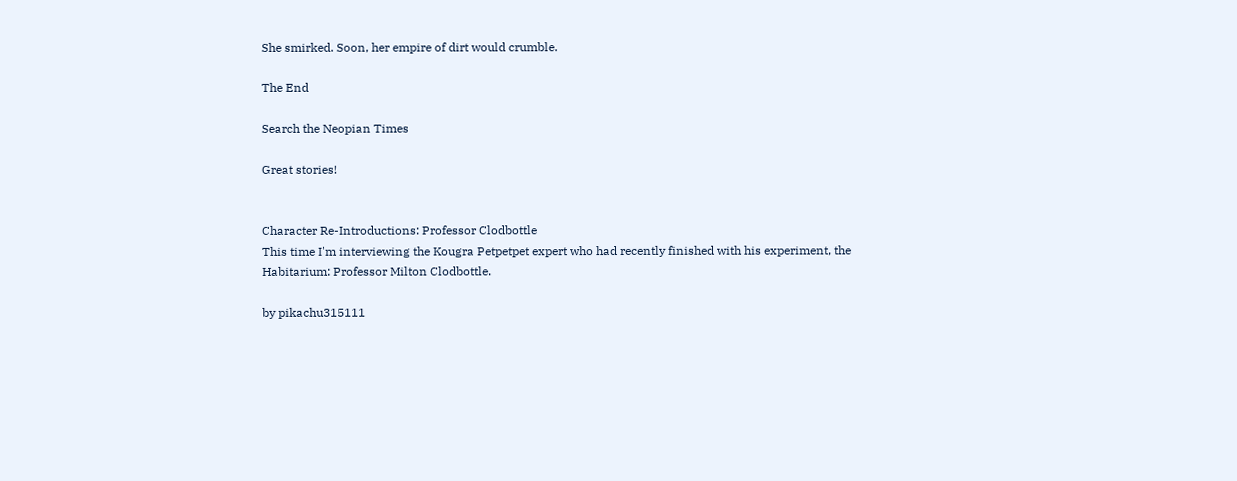She smirked. Soon, her empire of dirt would crumble.

The End

Search the Neopian Times

Great stories!


Character Re-Introductions: Professor Clodbottle
This time I'm interviewing the Kougra Petpetpet expert who had recently finished with his experiment, the Habitarium: Professor Milton Clodbottle.

by pikachu315111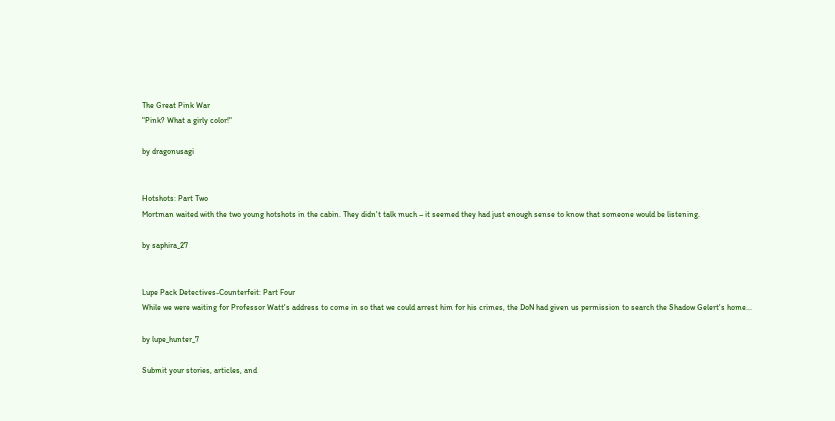The Great Pink War
"Pink? What a girly color!"

by dragonusagi


Hotshots: Part Two
Mortman waited with the two young hotshots in the cabin. They didn't talk much – it seemed they had just enough sense to know that someone would be listening.

by saphira_27


Lupe Pack Detectives-Counterfeit: Part Four
While we were waiting for Professor Watt's address to come in so that we could arrest him for his crimes, the DoN had given us permission to search the Shadow Gelert's home...

by lupe_hunter_7

Submit your stories, articles, and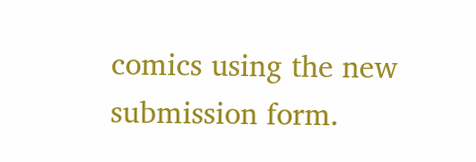comics using the new submission form.